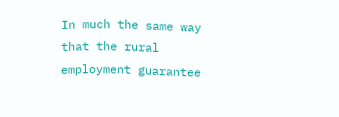In much the same way that the rural employment guarantee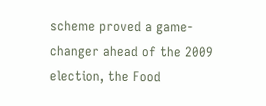scheme proved a game-changer ahead of the 2009 election, the Food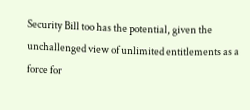Security Bill too has the potential, given the unchallenged view of unlimited entitlements as a force for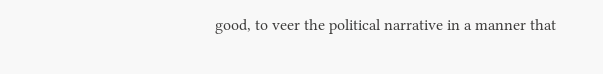good, to veer the political narrative in a manner that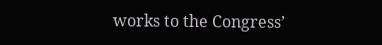works to the Congress’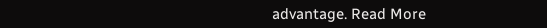advantage. Read More